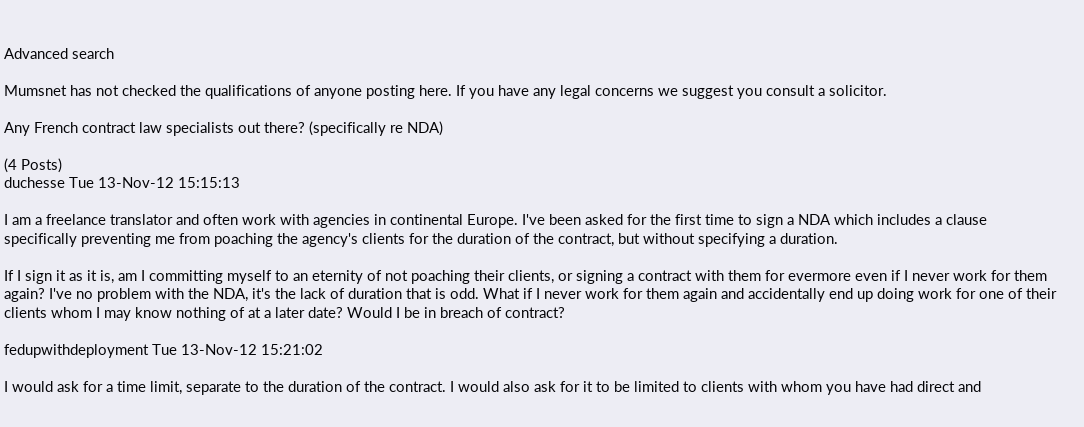Advanced search

Mumsnet has not checked the qualifications of anyone posting here. If you have any legal concerns we suggest you consult a solicitor.

Any French contract law specialists out there? (specifically re NDA)

(4 Posts)
duchesse Tue 13-Nov-12 15:15:13

I am a freelance translator and often work with agencies in continental Europe. I've been asked for the first time to sign a NDA which includes a clause specifically preventing me from poaching the agency's clients for the duration of the contract, but without specifying a duration.

If I sign it as it is, am I committing myself to an eternity of not poaching their clients, or signing a contract with them for evermore even if I never work for them again? I've no problem with the NDA, it's the lack of duration that is odd. What if I never work for them again and accidentally end up doing work for one of their clients whom I may know nothing of at a later date? Would I be in breach of contract?

fedupwithdeployment Tue 13-Nov-12 15:21:02

I would ask for a time limit, separate to the duration of the contract. I would also ask for it to be limited to clients with whom you have had direct and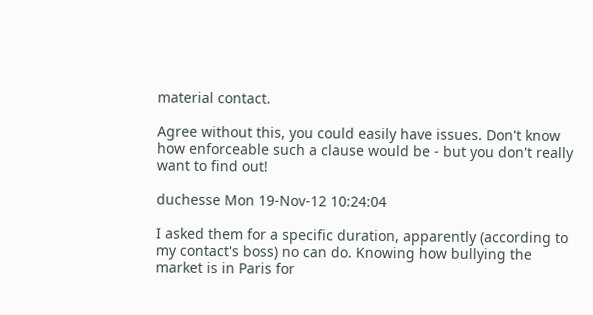material contact.

Agree without this, you could easily have issues. Don't know how enforceable such a clause would be - but you don't really want to find out!

duchesse Mon 19-Nov-12 10:24:04

I asked them for a specific duration, apparently (according to my contact's boss) no can do. Knowing how bullying the market is in Paris for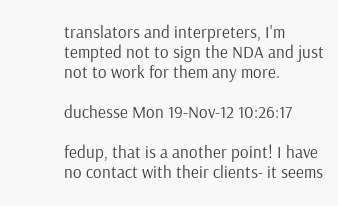translators and interpreters, I'm tempted not to sign the NDA and just not to work for them any more.

duchesse Mon 19-Nov-12 10:26:17

fedup, that is a another point! I have no contact with their clients- it seems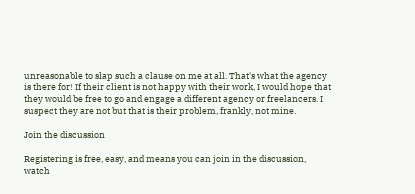unreasonable to slap such a clause on me at all. That's what the agency is there for! If their client is not happy with their work, I would hope that they would be free to go and engage a different agency or freelancers. I suspect they are not but that is their problem, frankly, not mine.

Join the discussion

Registering is free, easy, and means you can join in the discussion, watch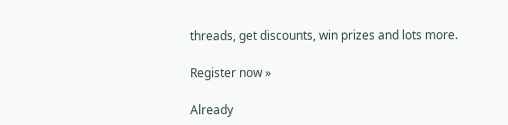threads, get discounts, win prizes and lots more.

Register now »

Already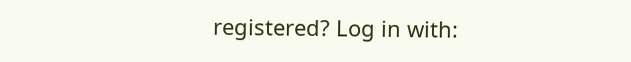registered? Log in with: